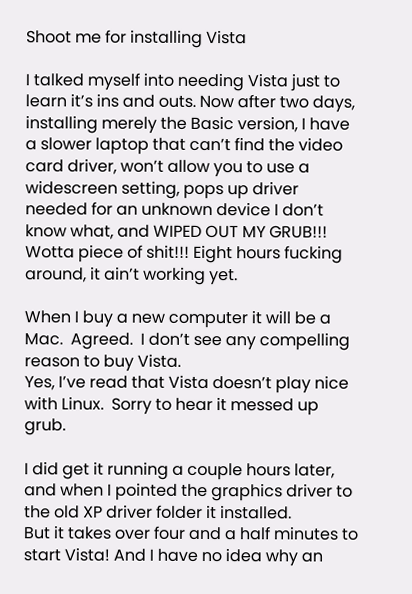Shoot me for installing Vista

I talked myself into needing Vista just to learn it’s ins and outs. Now after two days, installing merely the Basic version, I have a slower laptop that can’t find the video card driver, won’t allow you to use a widescreen setting, pops up driver needed for an unknown device I don’t know what, and WIPED OUT MY GRUB!!!
Wotta piece of shit!!! Eight hours fucking around, it ain’t working yet.

When I buy a new computer it will be a Mac.  Agreed.  I don’t see any compelling reason to buy Vista.
Yes, I’ve read that Vista doesn’t play nice with Linux.  Sorry to hear it messed up grub.

I did get it running a couple hours later, and when I pointed the graphics driver to the old XP driver folder it installed.
But it takes over four and a half minutes to start Vista! And I have no idea why an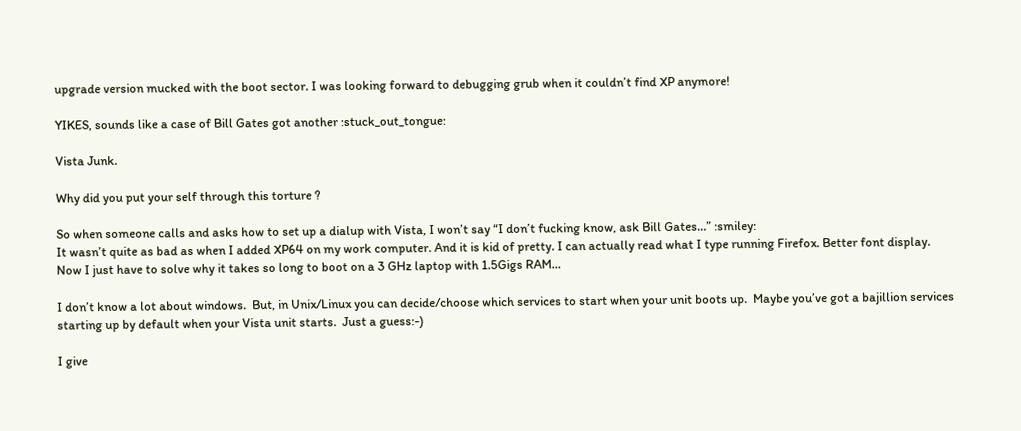upgrade version mucked with the boot sector. I was looking forward to debugging grub when it couldn’t find XP anymore!

YIKES, sounds like a case of Bill Gates got another :stuck_out_tongue:

Vista Junk.

Why did you put your self through this torture ?

So when someone calls and asks how to set up a dialup with Vista, I won’t say “I don’t fucking know, ask Bill Gates…” :smiley:
It wasn’t quite as bad as when I added XP64 on my work computer. And it is kid of pretty. I can actually read what I type running Firefox. Better font display.
Now I just have to solve why it takes so long to boot on a 3 GHz laptop with 1.5Gigs RAM…

I don’t know a lot about windows.  But, in Unix/Linux you can decide/choose which services to start when your unit boots up.  Maybe you’ve got a bajillion services starting up by default when your Vista unit starts.  Just a guess:-)

I give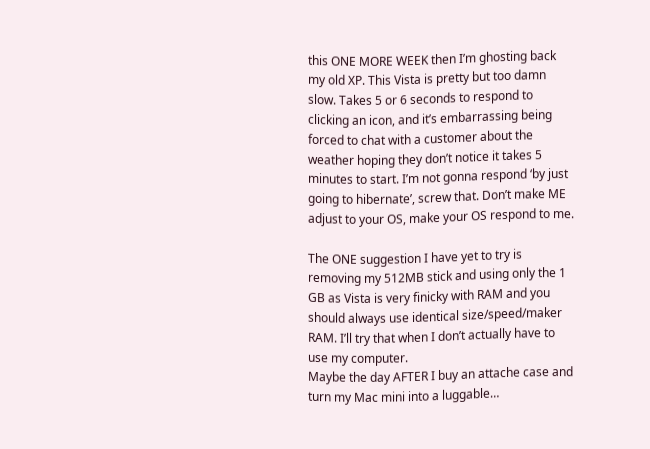this ONE MORE WEEK then I’m ghosting back my old XP. This Vista is pretty but too damn slow. Takes 5 or 6 seconds to respond to clicking an icon, and it’s embarrassing being forced to chat with a customer about the weather hoping they don’t notice it takes 5 minutes to start. I’m not gonna respond ‘by just going to hibernate’, screw that. Don’t make ME adjust to your OS, make your OS respond to me.

The ONE suggestion I have yet to try is removing my 512MB stick and using only the 1 GB as Vista is very finicky with RAM and you should always use identical size/speed/maker RAM. I’ll try that when I don’t actually have to use my computer.
Maybe the day AFTER I buy an attache case and turn my Mac mini into a luggable…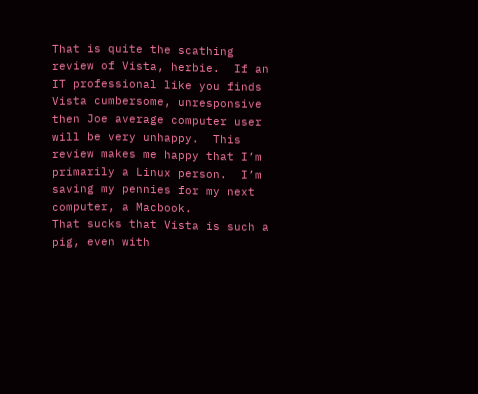That is quite the scathing review of Vista, herbie.  If an IT professional like you finds Vista cumbersome, unresponsive then Joe average computer user will be very unhappy.  This review makes me happy that I’m primarily a Linux person.  I’m saving my pennies for my next computer, a Macbook.
That sucks that Vista is such a pig, even with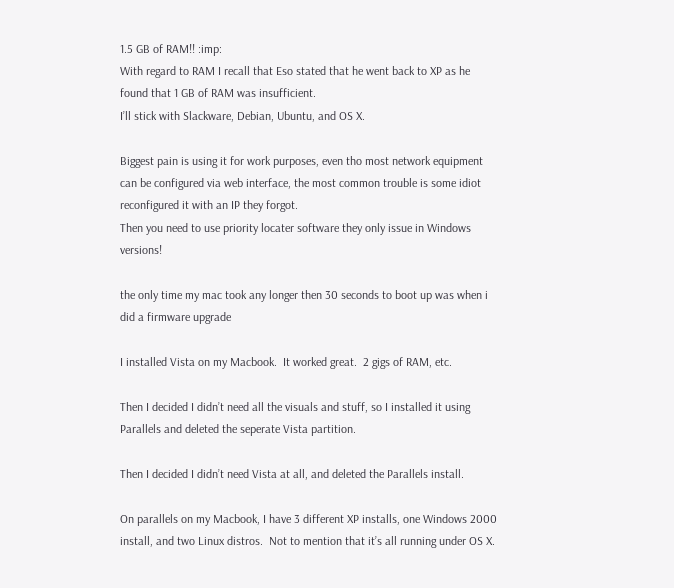1.5 GB of RAM!! :imp:
With regard to RAM I recall that Eso stated that he went back to XP as he found that 1 GB of RAM was insufficient.
I’ll stick with Slackware, Debian, Ubuntu, and OS X.

Biggest pain is using it for work purposes, even tho most network equipment can be configured via web interface, the most common trouble is some idiot reconfigured it with an IP they forgot.
Then you need to use priority locater software they only issue in Windows versions!

the only time my mac took any longer then 30 seconds to boot up was when i did a firmware upgrade

I installed Vista on my Macbook.  It worked great.  2 gigs of RAM, etc.

Then I decided I didn’t need all the visuals and stuff, so I installed it using Parallels and deleted the seperate Vista partition.

Then I decided I didn’t need Vista at all, and deleted the Parallels install.

On parallels on my Macbook, I have 3 different XP installs, one Windows 2000 install, and two Linux distros.  Not to mention that it’s all running under OS X.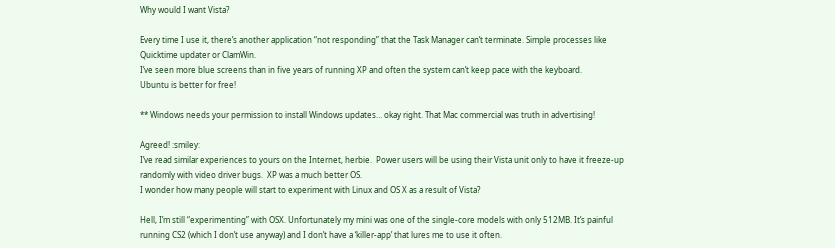Why would I want Vista?

Every time I use it, there’s another application “not responding” that the Task Manager can’t terminate. Simple processes like Quicktime updater or ClamWin.
I’ve seen more blue screens than in five years of running XP and often the system can’t keep pace with the keyboard.
Ubuntu is better for free!

** Windows needs your permission to install Windows updates… okay right. That Mac commercial was truth in advertising!

Agreed! :smiley:
I’ve read similar experiences to yours on the Internet, herbie.  Power users will be using their Vista unit only to have it freeze-up randomly with video driver bugs.  XP was a much better OS.
I wonder how many people will start to experiment with Linux and OS X as a result of Vista?

Hell, I’m still “experimenting” with OSX. Unfortunately my mini was one of the single-core models with only 512MB. It’s painful running CS2 (which I don’t use anyway) and I don’t have a ‘killer-app’ that lures me to use it often.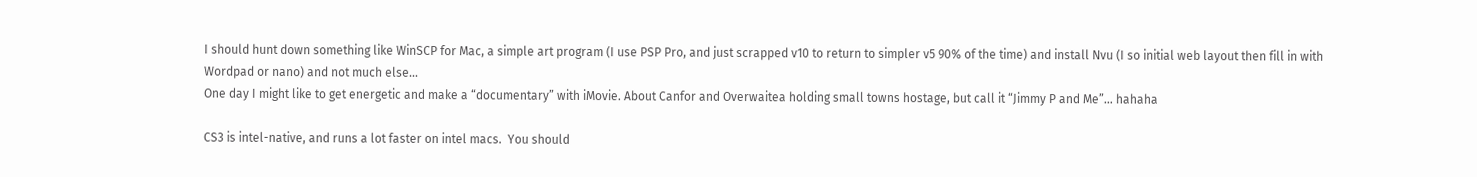I should hunt down something like WinSCP for Mac, a simple art program (I use PSP Pro, and just scrapped v10 to return to simpler v5 90% of the time) and install Nvu (I so initial web layout then fill in with Wordpad or nano) and not much else…
One day I might like to get energetic and make a “documentary” with iMovie. About Canfor and Overwaitea holding small towns hostage, but call it “Jimmy P and Me”… hahaha

CS3 is intel-native, and runs a lot faster on intel macs.  You should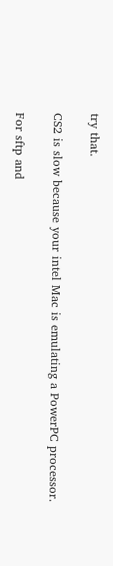try that.

CS2 is slow because your intel Mac is emulating a PowerPC processor.

For sftp and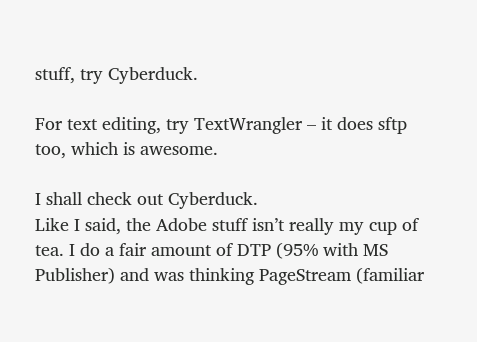stuff, try Cyberduck.

For text editing, try TextWrangler – it does sftp too, which is awesome.

I shall check out Cyberduck.
Like I said, the Adobe stuff isn’t really my cup of tea. I do a fair amount of DTP (95% with MS Publisher) and was thinking PageStream (familiar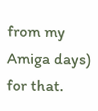from my Amiga days) for that.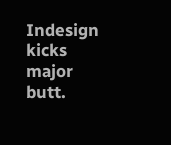Indesign kicks major butt.